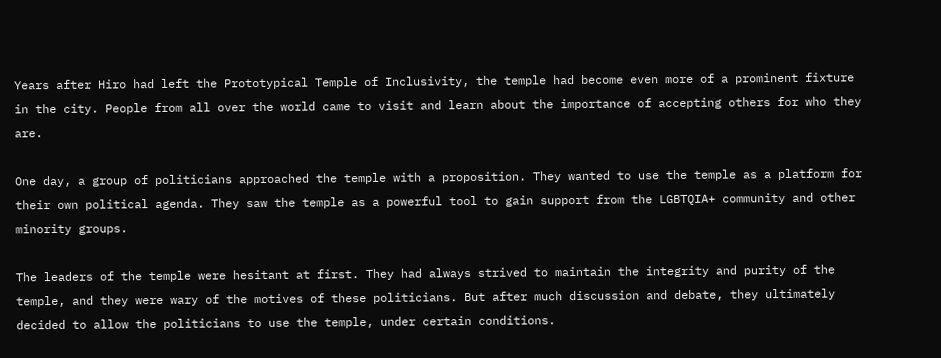Years after Hiro had left the Prototypical Temple of Inclusivity, the temple had become even more of a prominent fixture in the city. People from all over the world came to visit and learn about the importance of accepting others for who they are.

One day, a group of politicians approached the temple with a proposition. They wanted to use the temple as a platform for their own political agenda. They saw the temple as a powerful tool to gain support from the LGBTQIA+ community and other minority groups.

The leaders of the temple were hesitant at first. They had always strived to maintain the integrity and purity of the temple, and they were wary of the motives of these politicians. But after much discussion and debate, they ultimately decided to allow the politicians to use the temple, under certain conditions.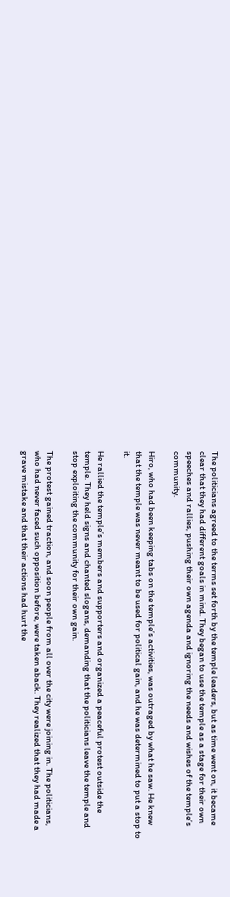The politicians agreed to the terms set forth by the temple leaders, but as time went on, it became clear that they had different goals in mind. They began to use the temple as a stage for their own speeches and rallies, pushing their own agenda and ignoring the needs and wishes of the temple’s community.

Hiro, who had been keeping tabs on the temple’s activities, was outraged by what he saw. He knew that the temple was never meant to be used for political gain, and he was determined to put a stop to it.

He rallied the temple’s members and supporters and organized a peaceful protest outside the temple. They held signs and chanted slogans, demanding that the politicians leave the temple and stop exploiting the community for their own gain.

The protest gained traction, and soon people from all over the city were joining in. The politicians, who had never faced such opposition before, were taken aback. They realized that they had made a grave mistake and that their actions had hurt the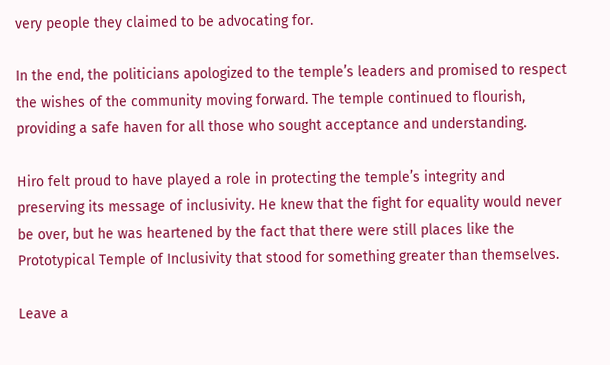very people they claimed to be advocating for.

In the end, the politicians apologized to the temple’s leaders and promised to respect the wishes of the community moving forward. The temple continued to flourish, providing a safe haven for all those who sought acceptance and understanding.

Hiro felt proud to have played a role in protecting the temple’s integrity and preserving its message of inclusivity. He knew that the fight for equality would never be over, but he was heartened by the fact that there were still places like the Prototypical Temple of Inclusivity that stood for something greater than themselves.

Leave a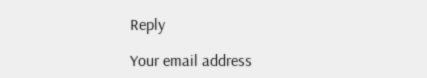Reply

Your email address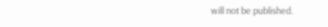will not be published.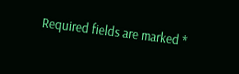Required fields are marked *